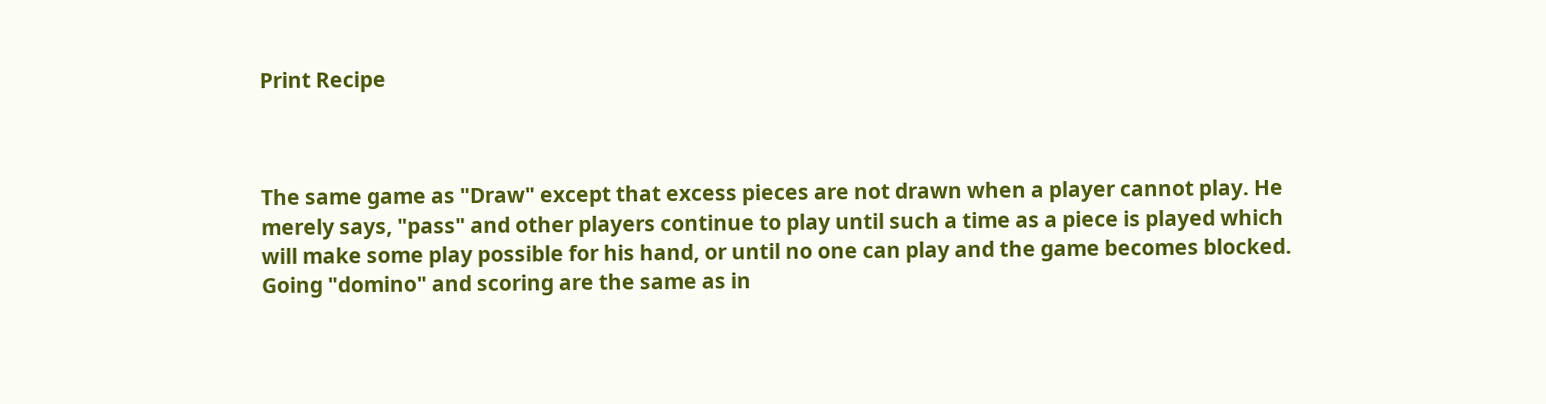Print Recipe



The same game as "Draw" except that excess pieces are not drawn when a player cannot play. He merely says, "pass" and other players continue to play until such a time as a piece is played which will make some play possible for his hand, or until no one can play and the game becomes blocked. Going "domino" and scoring are the same as in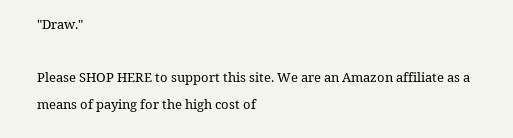"Draw."

Please SHOP HERE to support this site. We are an Amazon affiliate as a means of paying for the high cost of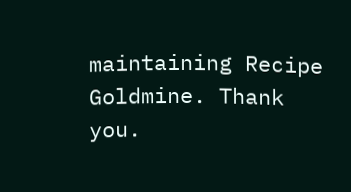maintaining Recipe Goldmine. Thank you.